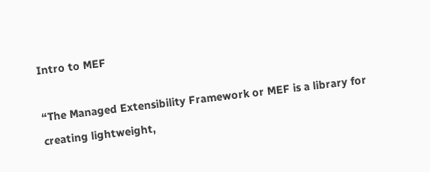Intro to MEF

“The Managed Extensibility Framework or MEF is a library for creating lightweight,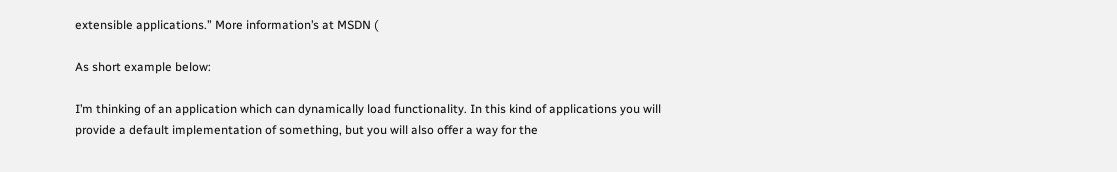extensible applications.” More information’s at MSDN (

As short example below:

I’m thinking of an application which can dynamically load functionality. In this kind of applications you will provide a default implementation of something, but you will also offer a way for the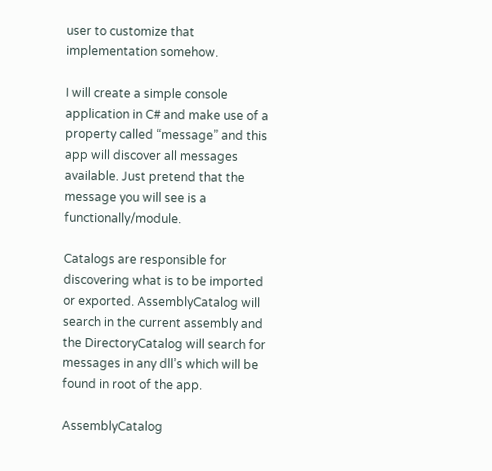user to customize that implementation somehow.

I will create a simple console application in C# and make use of a property called “message” and this app will discover all messages available. Just pretend that the message you will see is a functionally/module.

Catalogs are responsible for discovering what is to be imported or exported. AssemblyCatalog will search in the current assembly and the DirectoryCatalog will search for messages in any dll’s which will be found in root of the app.

AssemblyCatalog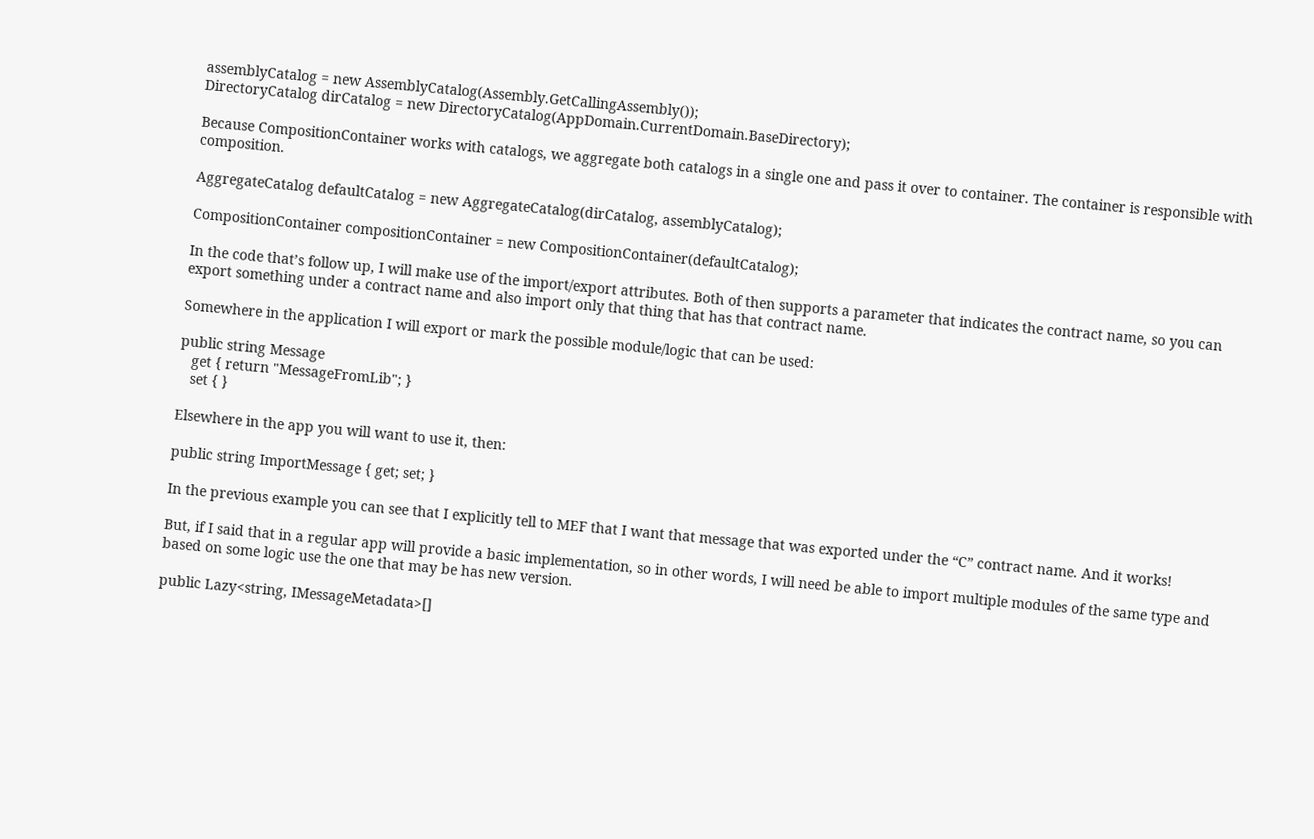assemblyCatalog = new AssemblyCatalog(Assembly.GetCallingAssembly());
DirectoryCatalog dirCatalog = new DirectoryCatalog(AppDomain.CurrentDomain.BaseDirectory);

Because CompositionContainer works with catalogs, we aggregate both catalogs in a single one and pass it over to container. The container is responsible with composition.

AggregateCatalog defaultCatalog = new AggregateCatalog(dirCatalog, assemblyCatalog);

CompositionContainer compositionContainer = new CompositionContainer(defaultCatalog);

In the code that’s follow up, I will make use of the import/export attributes. Both of then supports a parameter that indicates the contract name, so you can export something under a contract name and also import only that thing that has that contract name.

Somewhere in the application I will export or mark the possible module/logic that can be used:

public string Message
   get { return "MessageFromLib"; }
   set { }

Elsewhere in the app you will want to use it, then:

public string ImportMessage { get; set; }

In the previous example you can see that I explicitly tell to MEF that I want that message that was exported under the “C” contract name. And it works!

But, if I said that in a regular app will provide a basic implementation, so in other words, I will need be able to import multiple modules of the same type and based on some logic use the one that may be has new version.

public Lazy<string, IMessageMetadata>[]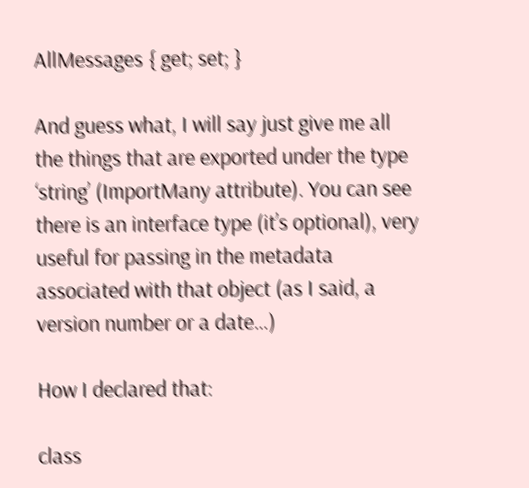AllMessages { get; set; }

And guess what, I will say just give me all the things that are exported under the type ‘string’ (ImportMany attribute). You can see there is an interface type (it’s optional), very useful for passing in the metadata associated with that object (as I said, a version number or a date…)

How I declared that:

class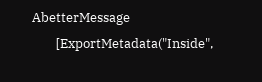AbetterMessage
        [ExportMetadata("Inside",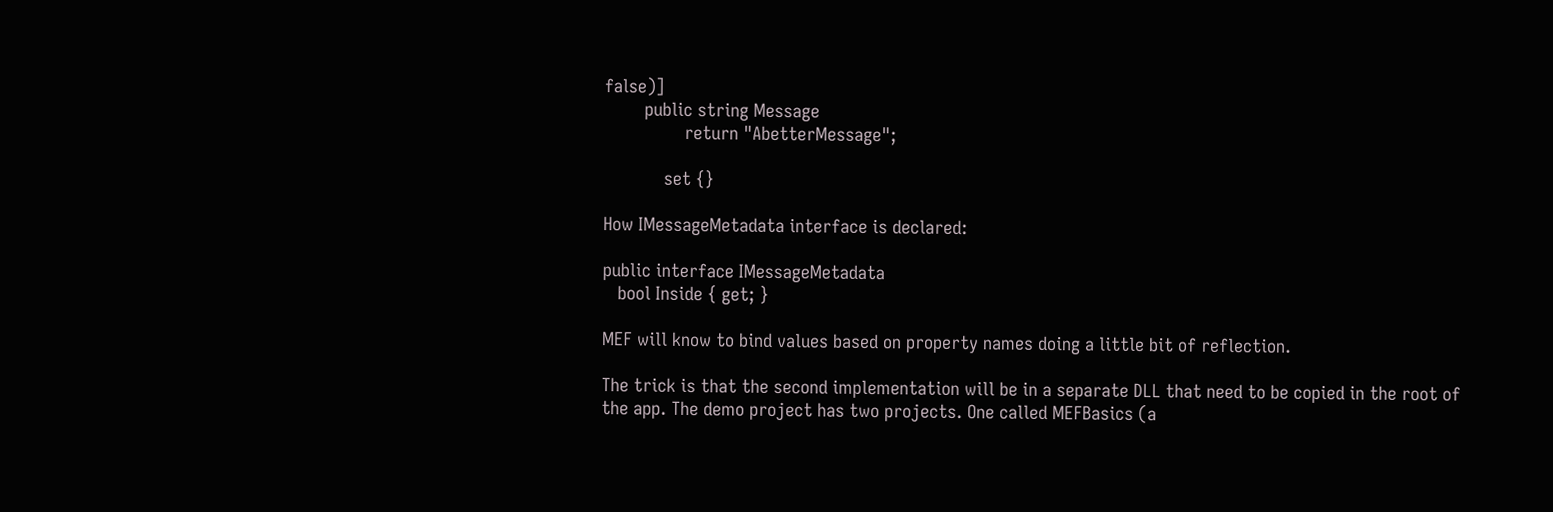false)]
        public string Message
                return "AbetterMessage";

            set {}

How IMessageMetadata interface is declared:

public interface IMessageMetadata
   bool Inside { get; }

MEF will know to bind values based on property names doing a little bit of reflection.

The trick is that the second implementation will be in a separate DLL that need to be copied in the root of the app. The demo project has two projects. One called MEFBasics (a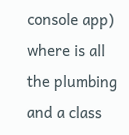console app) where is all the plumbing and a class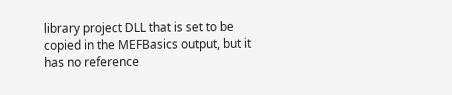library project DLL that is set to be copied in the MEFBasics output, but it has no reference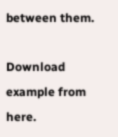between them.

Download example from here.